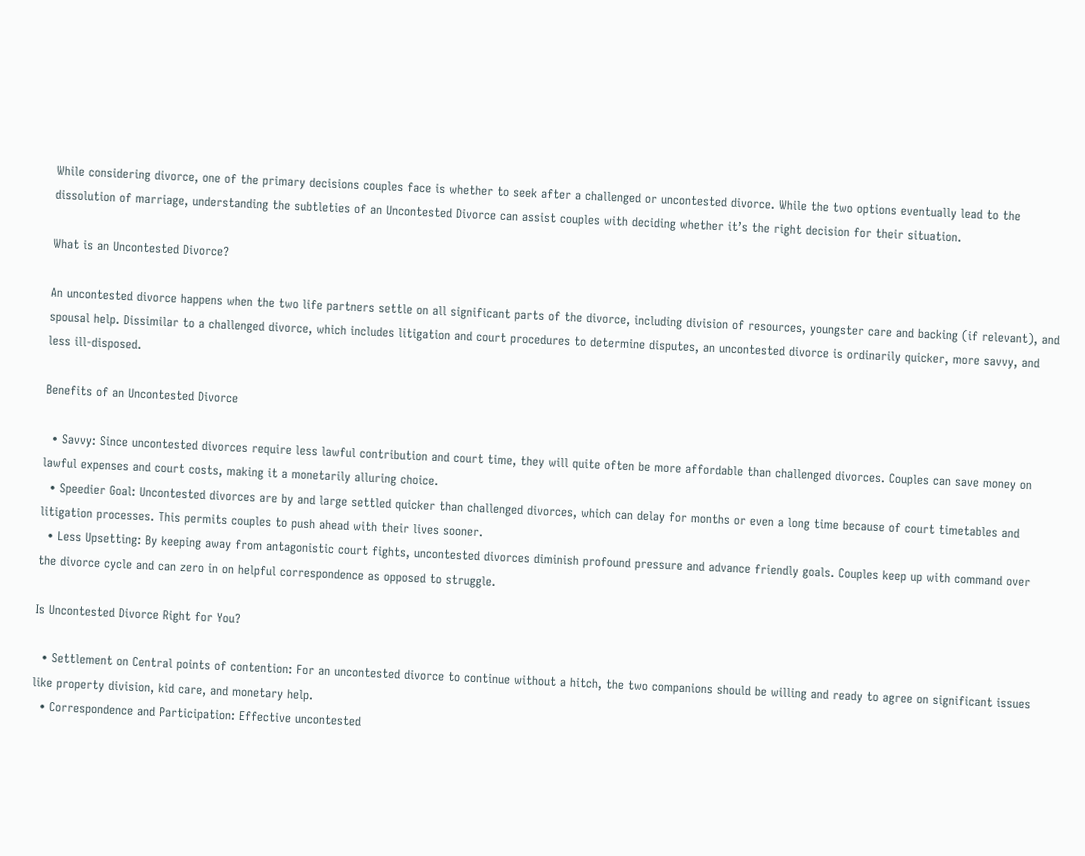While considering divorce, one of the primary decisions couples face is whether to seek after a challenged or uncontested divorce. While the two options eventually lead to the dissolution of marriage, understanding the subtleties of an Uncontested Divorce can assist couples with deciding whether it’s the right decision for their situation.

What is an Uncontested Divorce?

An uncontested divorce happens when the two life partners settle on all significant parts of the divorce, including division of resources, youngster care and backing (if relevant), and spousal help. Dissimilar to a challenged divorce, which includes litigation and court procedures to determine disputes, an uncontested divorce is ordinarily quicker, more savvy, and less ill-disposed.

Benefits of an Uncontested Divorce

  • Savvy: Since uncontested divorces require less lawful contribution and court time, they will quite often be more affordable than challenged divorces. Couples can save money on lawful expenses and court costs, making it a monetarily alluring choice.
  • Speedier Goal: Uncontested divorces are by and large settled quicker than challenged divorces, which can delay for months or even a long time because of court timetables and litigation processes. This permits couples to push ahead with their lives sooner.
  • Less Upsetting: By keeping away from antagonistic court fights, uncontested divorces diminish profound pressure and advance friendly goals. Couples keep up with command over the divorce cycle and can zero in on helpful correspondence as opposed to struggle.

Is Uncontested Divorce Right for You?

  • Settlement on Central points of contention: For an uncontested divorce to continue without a hitch, the two companions should be willing and ready to agree on significant issues like property division, kid care, and monetary help.
  • Correspondence and Participation: Effective uncontested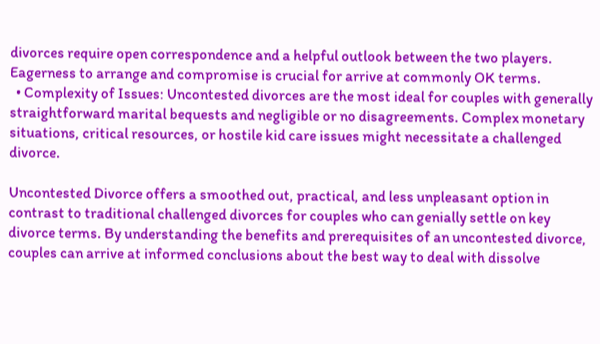divorces require open correspondence and a helpful outlook between the two players. Eagerness to arrange and compromise is crucial for arrive at commonly OK terms.
  • Complexity of Issues: Uncontested divorces are the most ideal for couples with generally straightforward marital bequests and negligible or no disagreements. Complex monetary situations, critical resources, or hostile kid care issues might necessitate a challenged divorce.

Uncontested Divorce offers a smoothed out, practical, and less unpleasant option in contrast to traditional challenged divorces for couples who can genially settle on key divorce terms. By understanding the benefits and prerequisites of an uncontested divorce, couples can arrive at informed conclusions about the best way to deal with dissolve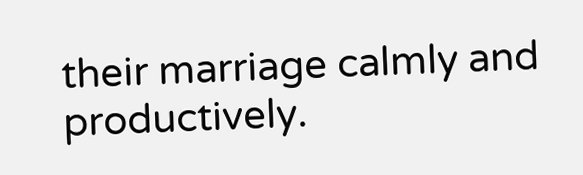their marriage calmly and productively.